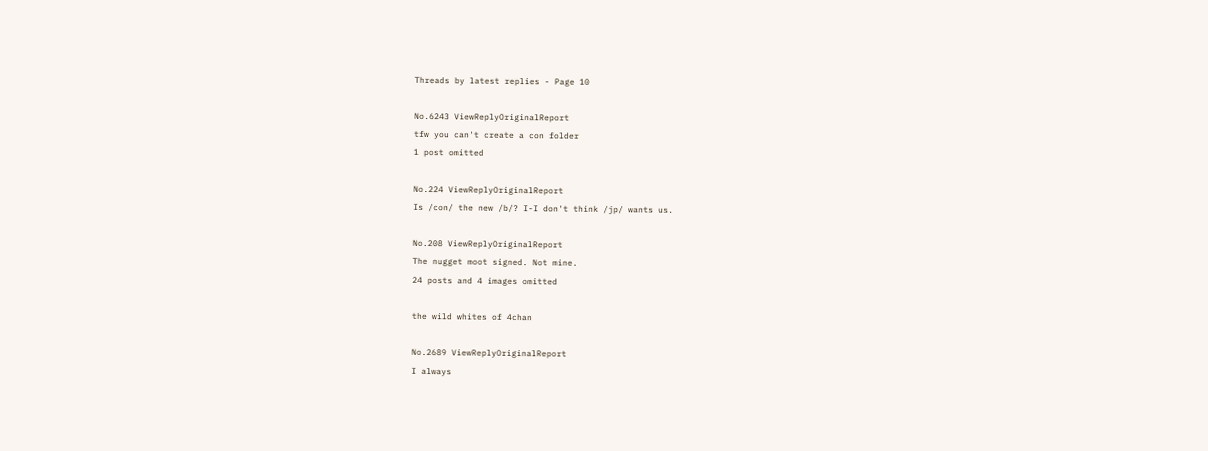Threads by latest replies - Page 10

No.6243 ViewReplyOriginalReport
tfw you can't create a con folder
1 post omitted

No.224 ViewReplyOriginalReport
Is /con/ the new /b/? I-I don't think /jp/ wants us.

No.208 ViewReplyOriginalReport
The nugget moot signed. Not mine.
24 posts and 4 images omitted

the wild whites of 4chan

No.2689 ViewReplyOriginalReport
I always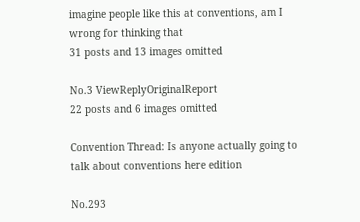imagine people like this at conventions, am I wrong for thinking that
31 posts and 13 images omitted

No.3 ViewReplyOriginalReport
22 posts and 6 images omitted

Convention Thread: Is anyone actually going to talk about conventions here edition

No.293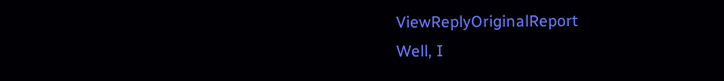ViewReplyOriginalReport
Well, I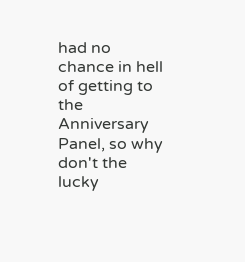had no chance in hell of getting to the Anniversary Panel, so why don't the lucky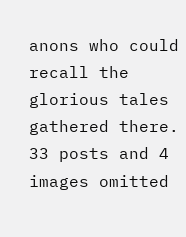anons who could recall the glorious tales gathered there.
33 posts and 4 images omitted